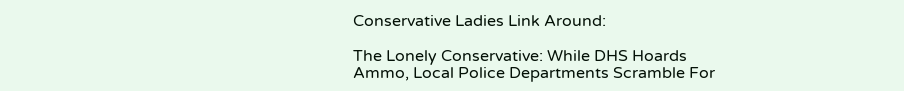Conservative Ladies Link Around:

The Lonely Conservative: While DHS Hoards Ammo, Local Police Departments Scramble For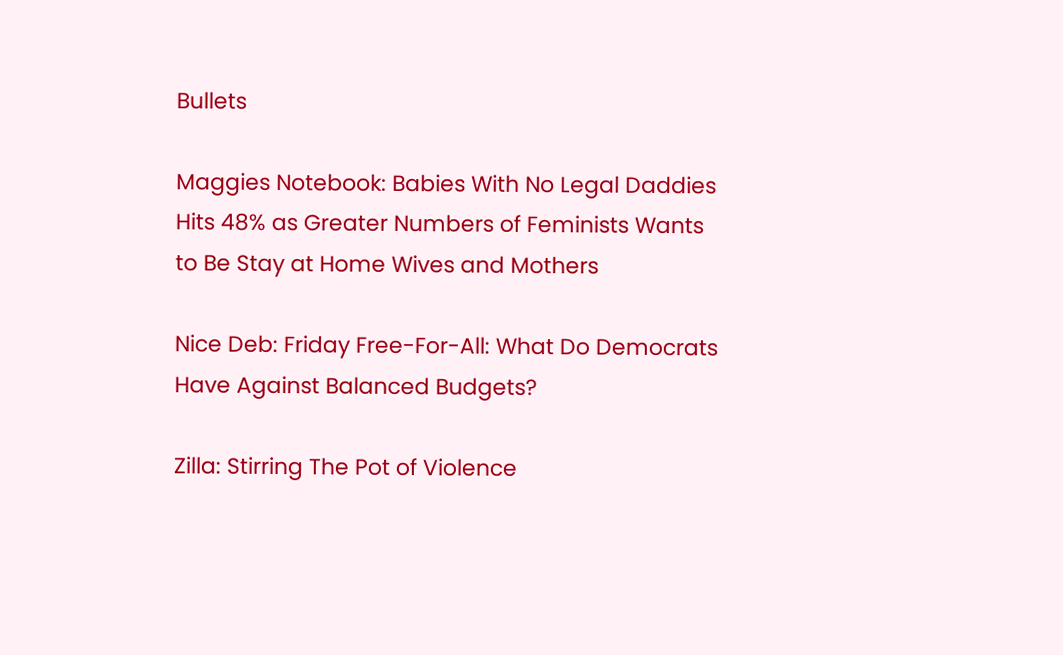Bullets

Maggies Notebook: Babies With No Legal Daddies Hits 48% as Greater Numbers of Feminists Wants to Be Stay at Home Wives and Mothers

Nice Deb: Friday Free-For-All: What Do Democrats Have Against Balanced Budgets?

Zilla: Stirring The Pot of Violence